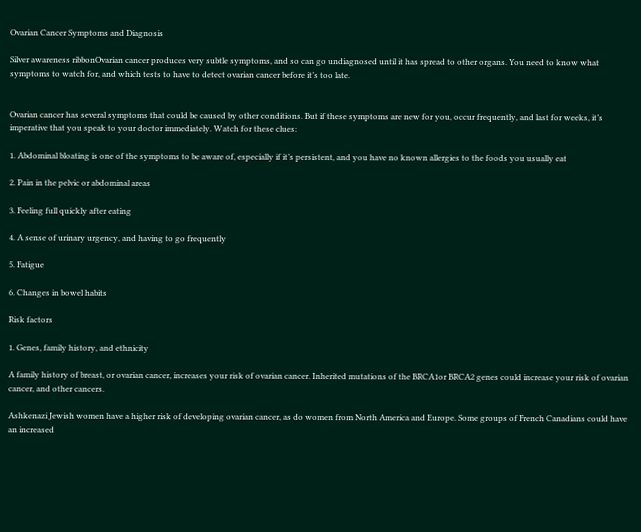Ovarian Cancer Symptoms and Diagnosis

Silver awareness ribbonOvarian cancer produces very subtle symptoms, and so can go undiagnosed until it has spread to other organs. You need to know what symptoms to watch for, and which tests to have to detect ovarian cancer before it’s too late.


Ovarian cancer has several symptoms that could be caused by other conditions. But if these symptoms are new for you, occur frequently, and last for weeks, it’s imperative that you speak to your doctor immediately. Watch for these clues:

1. Abdominal bloating is one of the symptoms to be aware of, especially if it’s persistent, and you have no known allergies to the foods you usually eat

2. Pain in the pelvic or abdominal areas

3. Feeling full quickly after eating

4. A sense of urinary urgency, and having to go frequently

5. Fatigue

6. Changes in bowel habits

Risk factors

1. Genes, family history, and ethnicity

A family history of breast, or ovarian cancer, increases your risk of ovarian cancer. Inherited mutations of the BRCA1or BRCA2 genes could increase your risk of ovarian cancer, and other cancers.

Ashkenazi Jewish women have a higher risk of developing ovarian cancer, as do women from North America and Europe. Some groups of French Canadians could have an increased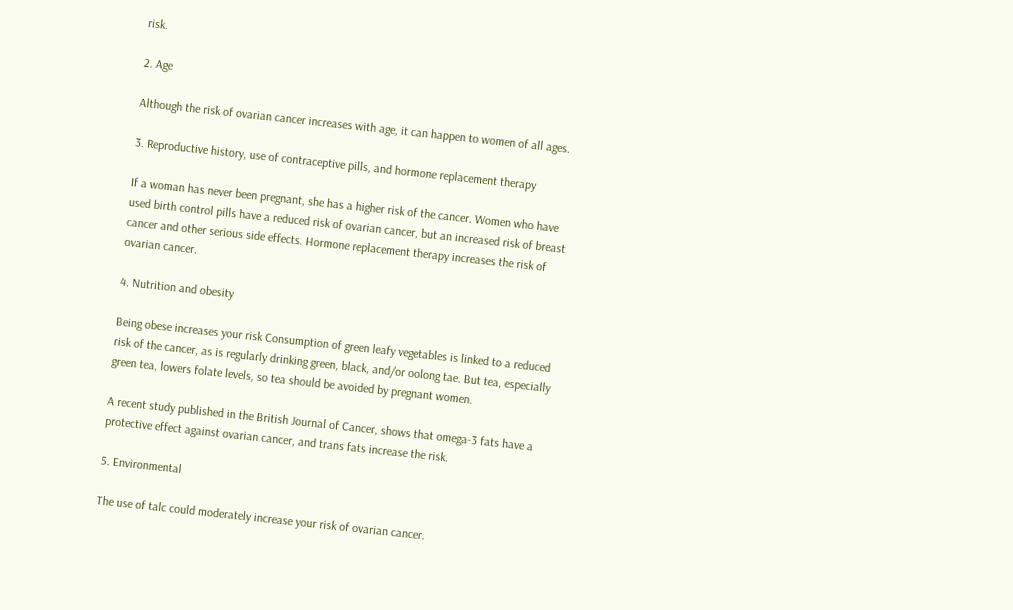risk.

2. Age

Although the risk of ovarian cancer increases with age, it can happen to women of all ages.

3. Reproductive history, use of contraceptive pills, and hormone replacement therapy

If a woman has never been pregnant, she has a higher risk of the cancer. Women who have used birth control pills have a reduced risk of ovarian cancer, but an increased risk of breast cancer and other serious side effects. Hormone replacement therapy increases the risk of ovarian cancer.

4. Nutrition and obesity

Being obese increases your risk Consumption of green leafy vegetables is linked to a reduced risk of the cancer, as is regularly drinking green, black, and/or oolong tae. But tea, especially green tea, lowers folate levels, so tea should be avoided by pregnant women.

A recent study published in the British Journal of Cancer, shows that omega-3 fats have a protective effect against ovarian cancer, and trans fats increase the risk.

5. Environmental

The use of talc could moderately increase your risk of ovarian cancer.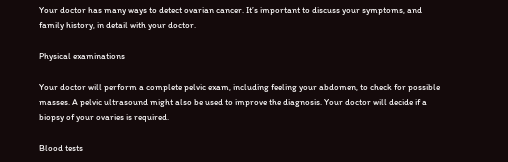Your doctor has many ways to detect ovarian cancer. It’s important to discuss your symptoms, and family history, in detail with your doctor.

Physical examinations

Your doctor will perform a complete pelvic exam, including feeling your abdomen, to check for possible masses. A pelvic ultrasound might also be used to improve the diagnosis. Your doctor will decide if a biopsy of your ovaries is required.

Blood tests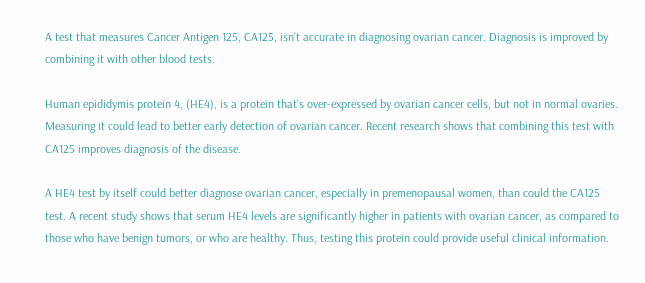A test that measures Cancer Antigen 125, CA125, isn’t accurate in diagnosing ovarian cancer. Diagnosis is improved by combining it with other blood tests.

Human epididymis protein 4, (HE4), is a protein that’s over-expressed by ovarian cancer cells, but not in normal ovaries. Measuring it could lead to better early detection of ovarian cancer. Recent research shows that combining this test with CA125 improves diagnosis of the disease.

A HE4 test by itself could better diagnose ovarian cancer, especially in premenopausal women, than could the CA125 test. A recent study shows that serum HE4 levels are significantly higher in patients with ovarian cancer, as compared to those who have benign tumors, or who are healthy. Thus, testing this protein could provide useful clinical information.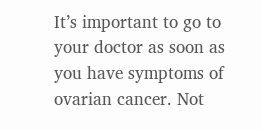It’s important to go to your doctor as soon as you have symptoms of ovarian cancer. Not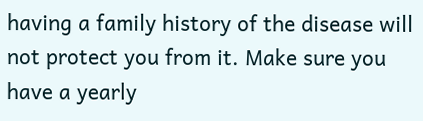having a family history of the disease will not protect you from it. Make sure you have a yearly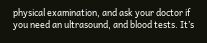physical examination, and ask your doctor if you need an ultrasound, and blood tests. It’s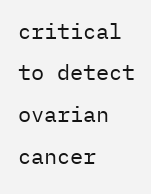critical to detect ovarian cancer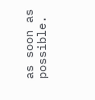as soon as possible.